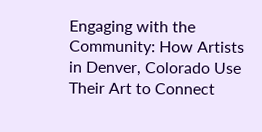Engaging with the Community: How Artists in Denver, Colorado Use Their Art to Connect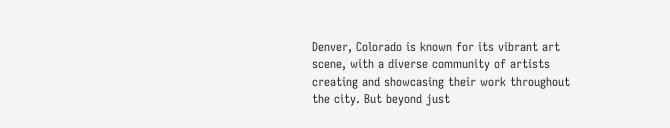Denver, Colorado is known for its vibrant art scene, with a diverse community of artists creating and showcasing their work throughout the city. But beyond just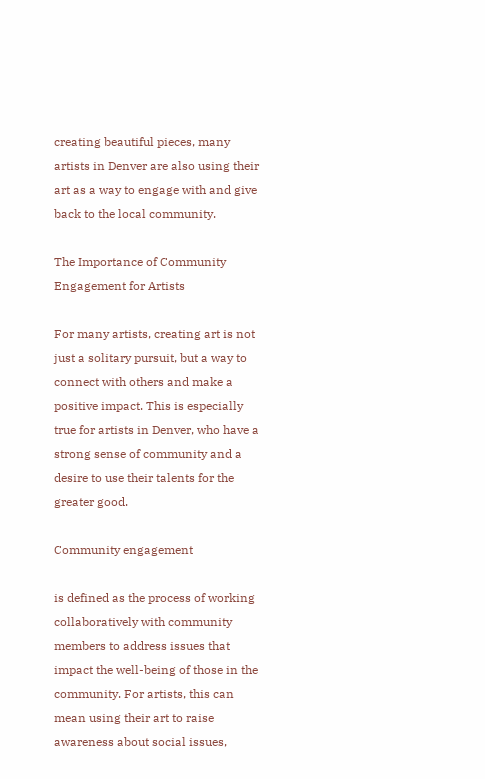creating beautiful pieces, many artists in Denver are also using their art as a way to engage with and give back to the local community.

The Importance of Community Engagement for Artists

For many artists, creating art is not just a solitary pursuit, but a way to connect with others and make a positive impact. This is especially true for artists in Denver, who have a strong sense of community and a desire to use their talents for the greater good.

Community engagement

is defined as the process of working collaboratively with community members to address issues that impact the well-being of those in the community. For artists, this can mean using their art to raise awareness about social issues,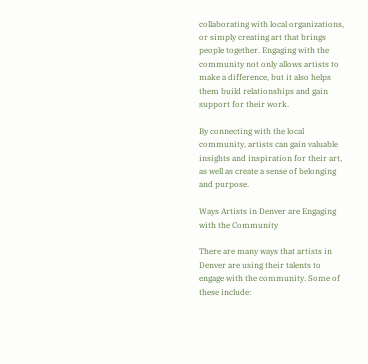collaborating with local organizations, or simply creating art that brings people together. Engaging with the community not only allows artists to make a difference, but it also helps them build relationships and gain support for their work.

By connecting with the local community, artists can gain valuable insights and inspiration for their art, as well as create a sense of belonging and purpose.

Ways Artists in Denver are Engaging with the Community

There are many ways that artists in Denver are using their talents to engage with the community. Some of these include: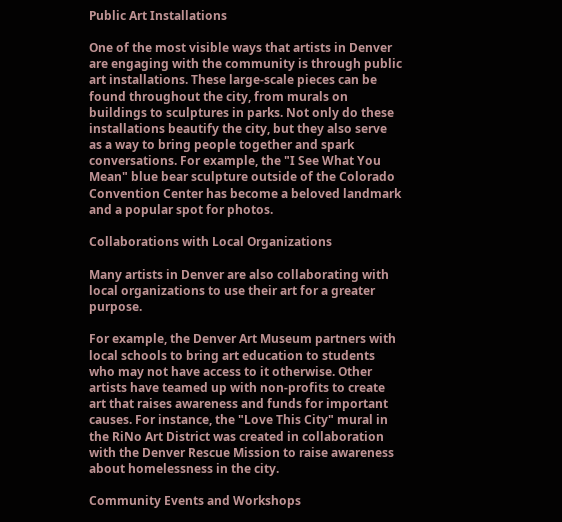Public Art Installations

One of the most visible ways that artists in Denver are engaging with the community is through public art installations. These large-scale pieces can be found throughout the city, from murals on buildings to sculptures in parks. Not only do these installations beautify the city, but they also serve as a way to bring people together and spark conversations. For example, the "I See What You Mean" blue bear sculpture outside of the Colorado Convention Center has become a beloved landmark and a popular spot for photos.

Collaborations with Local Organizations

Many artists in Denver are also collaborating with local organizations to use their art for a greater purpose.

For example, the Denver Art Museum partners with local schools to bring art education to students who may not have access to it otherwise. Other artists have teamed up with non-profits to create art that raises awareness and funds for important causes. For instance, the "Love This City" mural in the RiNo Art District was created in collaboration with the Denver Rescue Mission to raise awareness about homelessness in the city.

Community Events and Workshops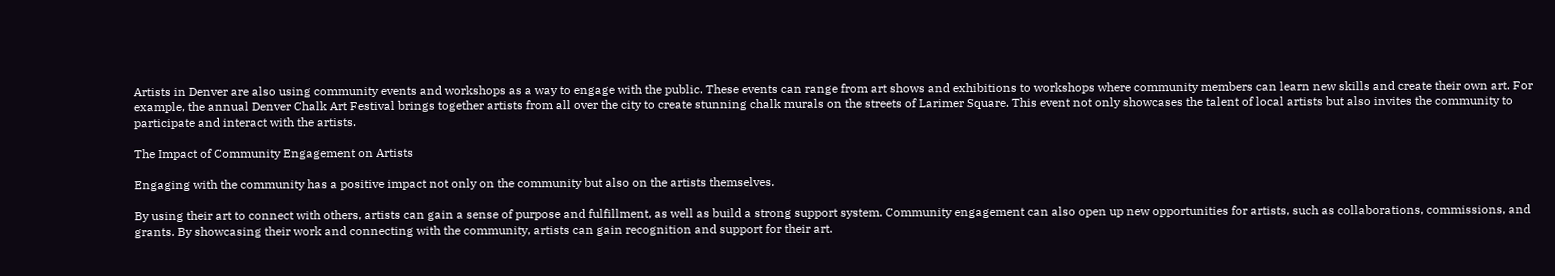Artists in Denver are also using community events and workshops as a way to engage with the public. These events can range from art shows and exhibitions to workshops where community members can learn new skills and create their own art. For example, the annual Denver Chalk Art Festival brings together artists from all over the city to create stunning chalk murals on the streets of Larimer Square. This event not only showcases the talent of local artists but also invites the community to participate and interact with the artists.

The Impact of Community Engagement on Artists

Engaging with the community has a positive impact not only on the community but also on the artists themselves.

By using their art to connect with others, artists can gain a sense of purpose and fulfillment, as well as build a strong support system. Community engagement can also open up new opportunities for artists, such as collaborations, commissions, and grants. By showcasing their work and connecting with the community, artists can gain recognition and support for their art.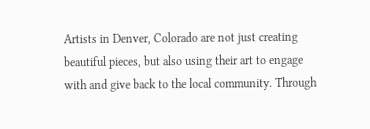Artists in Denver, Colorado are not just creating beautiful pieces, but also using their art to engage with and give back to the local community. Through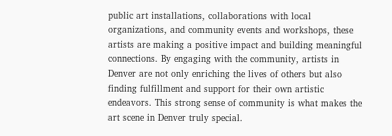public art installations, collaborations with local organizations, and community events and workshops, these artists are making a positive impact and building meaningful connections. By engaging with the community, artists in Denver are not only enriching the lives of others but also finding fulfillment and support for their own artistic endeavors. This strong sense of community is what makes the art scene in Denver truly special.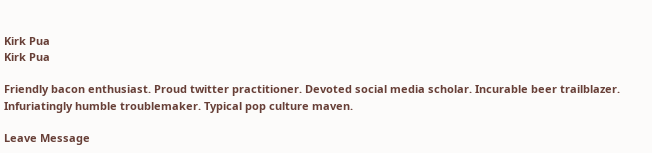Kirk Pua
Kirk Pua

Friendly bacon enthusiast. Proud twitter practitioner. Devoted social media scholar. Incurable beer trailblazer. Infuriatingly humble troublemaker. Typical pop culture maven.

Leave Message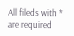All fileds with * are required